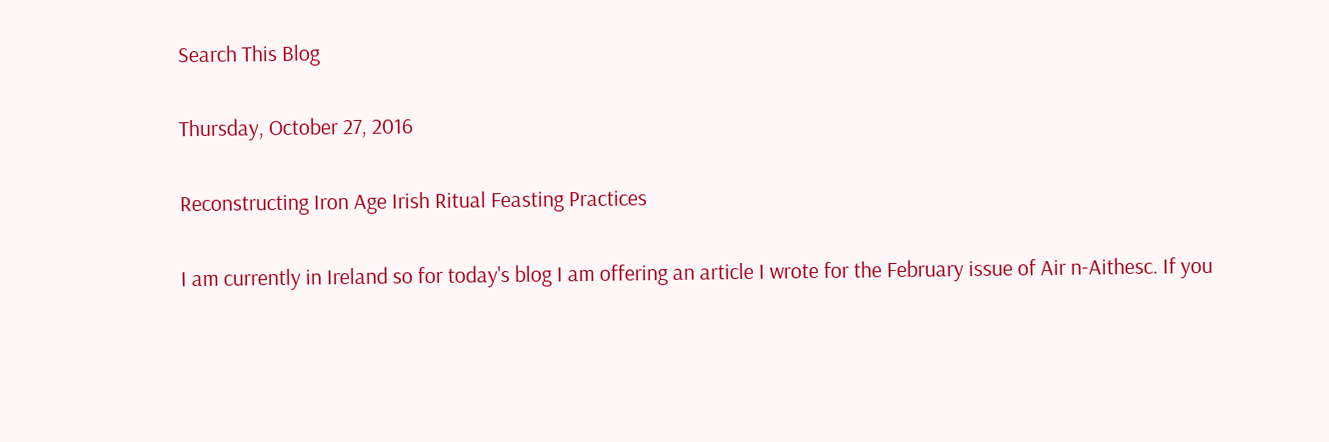Search This Blog

Thursday, October 27, 2016

Reconstructing Iron Age Irish Ritual Feasting Practices

I am currently in Ireland so for today's blog I am offering an article I wrote for the February issue of Air n-Aithesc. If you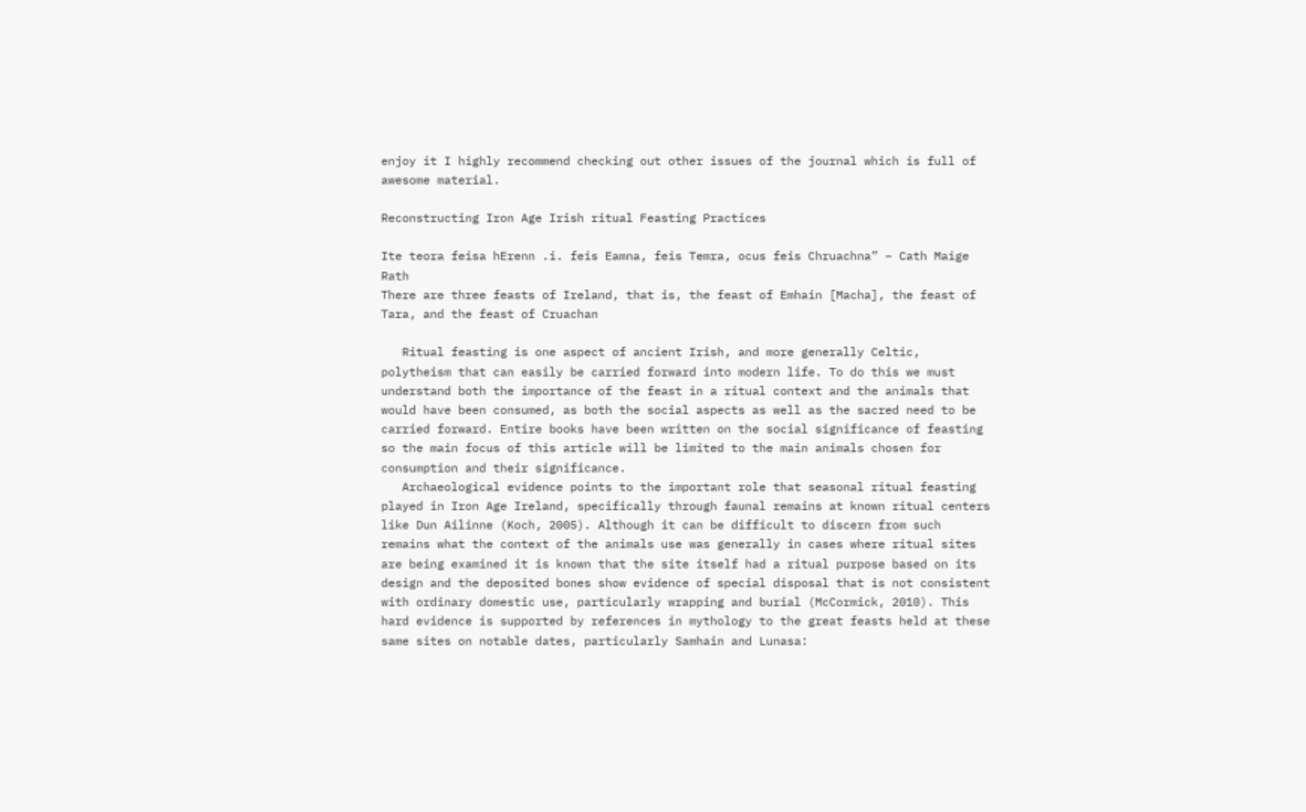enjoy it I highly recommend checking out other issues of the journal which is full of awesome material.

Reconstructing Iron Age Irish ritual Feasting Practices

Ite teora feisa hErenn .i. feis Eamna, feis Temra, ocus feis Chruachna” – Cath Maige Rath
There are three feasts of Ireland, that is, the feast of Emhain [Macha], the feast of Tara, and the feast of Cruachan

   Ritual feasting is one aspect of ancient Irish, and more generally Celtic, polytheism that can easily be carried forward into modern life. To do this we must understand both the importance of the feast in a ritual context and the animals that would have been consumed, as both the social aspects as well as the sacred need to be carried forward. Entire books have been written on the social significance of feasting so the main focus of this article will be limited to the main animals chosen for consumption and their significance.
   Archaeological evidence points to the important role that seasonal ritual feasting played in Iron Age Ireland, specifically through faunal remains at known ritual centers like Dun Ailinne (Koch, 2005). Although it can be difficult to discern from such remains what the context of the animals use was generally in cases where ritual sites are being examined it is known that the site itself had a ritual purpose based on its design and the deposited bones show evidence of special disposal that is not consistent with ordinary domestic use, particularly wrapping and burial (McCormick, 2010). This hard evidence is supported by references in mythology to the great feasts held at these same sites on notable dates, particularly Samhain and Lunasa: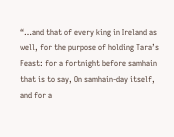“…and that of every king in Ireland as well, for the purpose of holding Tara’s Feast: for a fortnight before samhain that is to say, On samhain-day itself, and for a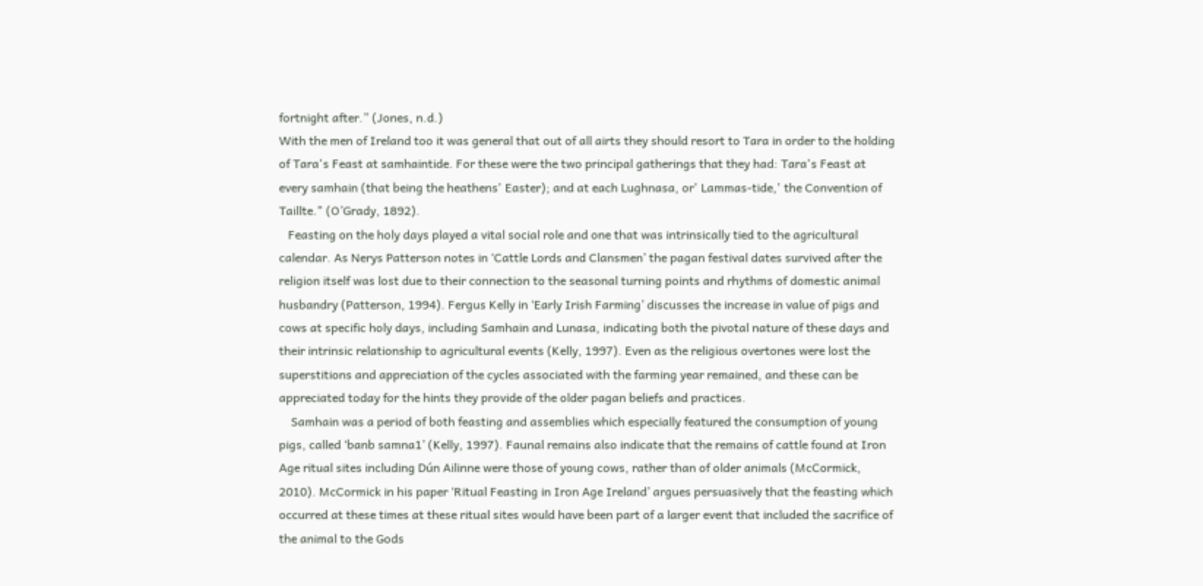fortnight after.” (Jones, n.d.)
With the men of Ireland too it was general that out of all airts they should resort to Tara in order to the holding of Tara's Feast at samhaintide. For these were the two principal gatherings that they had: Tara's Feast at every samhain (that being the heathens' Easter); and at each Lughnasa, or' Lammas-tide,' the Convention of Taillte." (O’Grady, 1892).
   Feasting on the holy days played a vital social role and one that was intrinsically tied to the agricultural calendar. As Nerys Patterson notes in ‘Cattle Lords and Clansmen’ the pagan festival dates survived after the religion itself was lost due to their connection to the seasonal turning points and rhythms of domestic animal husbandry (Patterson, 1994). Fergus Kelly in ‘Early Irish Farming’ discusses the increase in value of pigs and cows at specific holy days, including Samhain and Lunasa, indicating both the pivotal nature of these days and their intrinsic relationship to agricultural events (Kelly, 1997). Even as the religious overtones were lost the superstitions and appreciation of the cycles associated with the farming year remained, and these can be appreciated today for the hints they provide of the older pagan beliefs and practices.
    Samhain was a period of both feasting and assemblies which especially featured the consumption of young pigs, called ‘banb samna1’ (Kelly, 1997). Faunal remains also indicate that the remains of cattle found at Iron Age ritual sites including Dún Ailinne were those of young cows, rather than of older animals (McCormick, 2010). McCormick in his paper ‘Ritual Feasting in Iron Age Ireland’ argues persuasively that the feasting which occurred at these times at these ritual sites would have been part of a larger event that included the sacrifice of the animal to the Gods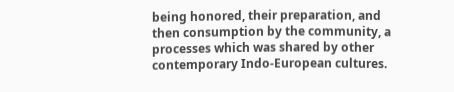being honored, their preparation, and then consumption by the community, a processes which was shared by other contemporary Indo-European cultures.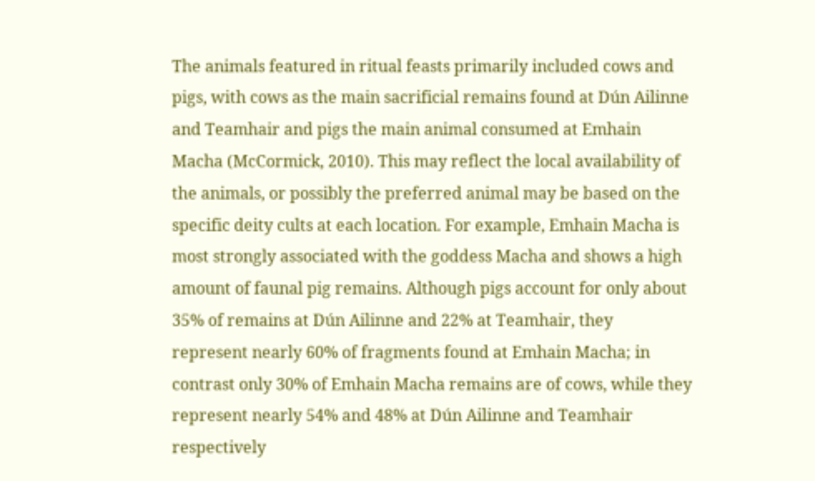The animals featured in ritual feasts primarily included cows and pigs, with cows as the main sacrificial remains found at Dún Ailinne and Teamhair and pigs the main animal consumed at Emhain Macha (McCormick, 2010). This may reflect the local availability of the animals, or possibly the preferred animal may be based on the specific deity cults at each location. For example, Emhain Macha is most strongly associated with the goddess Macha and shows a high amount of faunal pig remains. Although pigs account for only about 35% of remains at Dún Ailinne and 22% at Teamhair, they represent nearly 60% of fragments found at Emhain Macha; in contrast only 30% of Emhain Macha remains are of cows, while they represent nearly 54% and 48% at Dún Ailinne and Teamhair respectively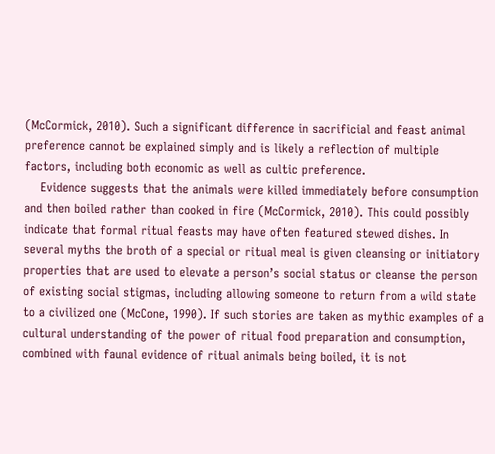(McCormick, 2010). Such a significant difference in sacrificial and feast animal preference cannot be explained simply and is likely a reflection of multiple factors, including both economic as well as cultic preference.
    Evidence suggests that the animals were killed immediately before consumption and then boiled rather than cooked in fire (McCormick, 2010). This could possibly indicate that formal ritual feasts may have often featured stewed dishes. In several myths the broth of a special or ritual meal is given cleansing or initiatory properties that are used to elevate a person’s social status or cleanse the person of existing social stigmas, including allowing someone to return from a wild state to a civilized one (McCone, 1990). If such stories are taken as mythic examples of a cultural understanding of the power of ritual food preparation and consumption, combined with faunal evidence of ritual animals being boiled, it is not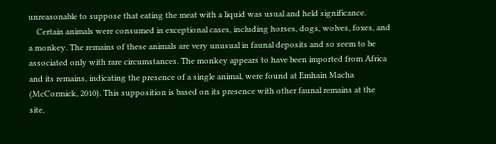unreasonable to suppose that eating the meat with a liquid was usual and held significance.
    Certain animals were consumed in exceptional cases, including horses, dogs, wolves, foxes, and a monkey. The remains of these animals are very unusual in faunal deposits and so seem to be associated only with rare circumstances. The monkey appears to have been imported from Africa and its remains, indicating the presence of a single animal, were found at Emhain Macha (McCormick, 2010). This supposition is based on its presence with other faunal remains at the site,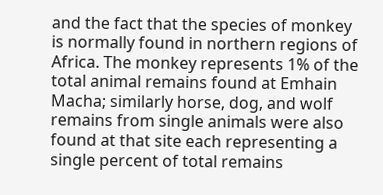and the fact that the species of monkey is normally found in northern regions of Africa. The monkey represents 1% of the total animal remains found at Emhain Macha; similarly horse, dog, and wolf remains from single animals were also found at that site each representing a single percent of total remains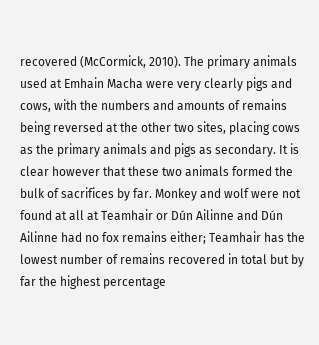recovered (McCormick, 2010). The primary animals used at Emhain Macha were very clearly pigs and cows, with the numbers and amounts of remains being reversed at the other two sites, placing cows as the primary animals and pigs as secondary. It is clear however that these two animals formed the bulk of sacrifices by far. Monkey and wolf were not found at all at Teamhair or Dún Ailinne and Dún Ailinne had no fox remains either; Teamhair has the lowest number of remains recovered in total but by far the highest percentage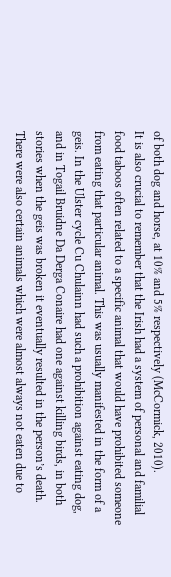of both dog and horse, at 10% and 5% respectively (McCormick, 2010).
It is also crucial to remember that the Irish had a system of personal and familial food taboos often related to a specific animal that would have prohibited someone from eating that particular animal. This was usually manifested in the form of a geis. In the Ulster cycle Cu Chulainn had such a prohibition against eating dog, and in Togail Bruidne Da Derga Conaire had one against killing birds, in both stories when the geis was broken it eventually resulted in the person’s death. There were also certain animals which were almost always not eaten due to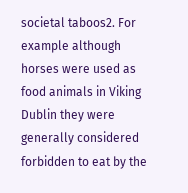societal taboos2. For example although horses were used as food animals in Viking Dublin they were generally considered forbidden to eat by the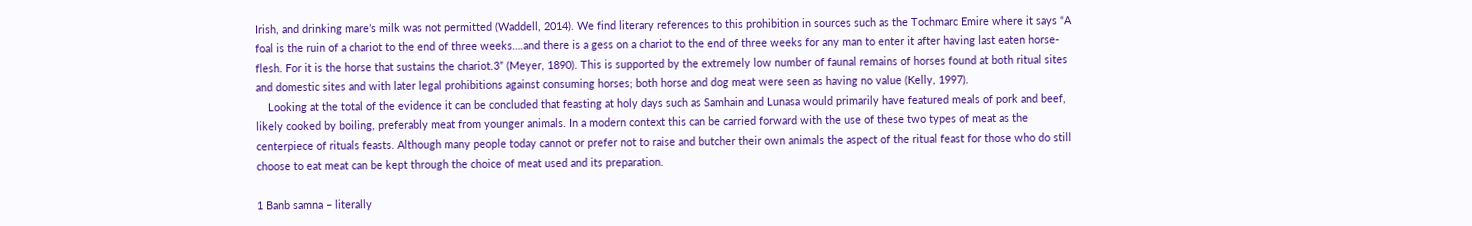Irish, and drinking mare’s milk was not permitted (Waddell, 2014). We find literary references to this prohibition in sources such as the Tochmarc Emire where it says “A foal is the ruin of a chariot to the end of three weeks….and there is a gess on a chariot to the end of three weeks for any man to enter it after having last eaten horse-flesh. For it is the horse that sustains the chariot.3” (Meyer, 1890). This is supported by the extremely low number of faunal remains of horses found at both ritual sites and domestic sites and with later legal prohibitions against consuming horses; both horse and dog meat were seen as having no value (Kelly, 1997).
    Looking at the total of the evidence it can be concluded that feasting at holy days such as Samhain and Lunasa would primarily have featured meals of pork and beef, likely cooked by boiling, preferably meat from younger animals. In a modern context this can be carried forward with the use of these two types of meat as the centerpiece of rituals feasts. Although many people today cannot or prefer not to raise and butcher their own animals the aspect of the ritual feast for those who do still choose to eat meat can be kept through the choice of meat used and its preparation.

1 Banb samna – literally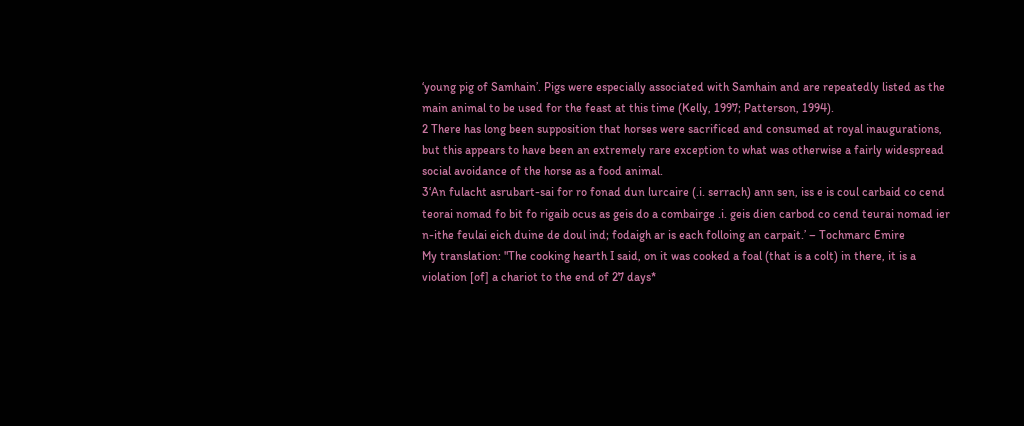‘young pig of Samhain’. Pigs were especially associated with Samhain and are repeatedly listed as the main animal to be used for the feast at this time (Kelly, 1997; Patterson, 1994).
2 There has long been supposition that horses were sacrificed and consumed at royal inaugurations, but this appears to have been an extremely rare exception to what was otherwise a fairly widespread social avoidance of the horse as a food animal.
3‘An fulacht asrubart-sai for ro fonad dun lurcaire (.i. serrach) ann sen, iss e is coul carbaid co cend teorai nomad fo bit fo rigaib ocus as geis do a combairge .i. geis dien carbod co cend teurai nomad ier n-ithe feulai eich duine de doul ind; fodaigh ar is each folloing an carpait.’ – Tochmarc Emire
My translation: "The cooking hearth I said, on it was cooked a foal (that is a colt) in there, it is a violation [of] a chariot to the end of 27 days*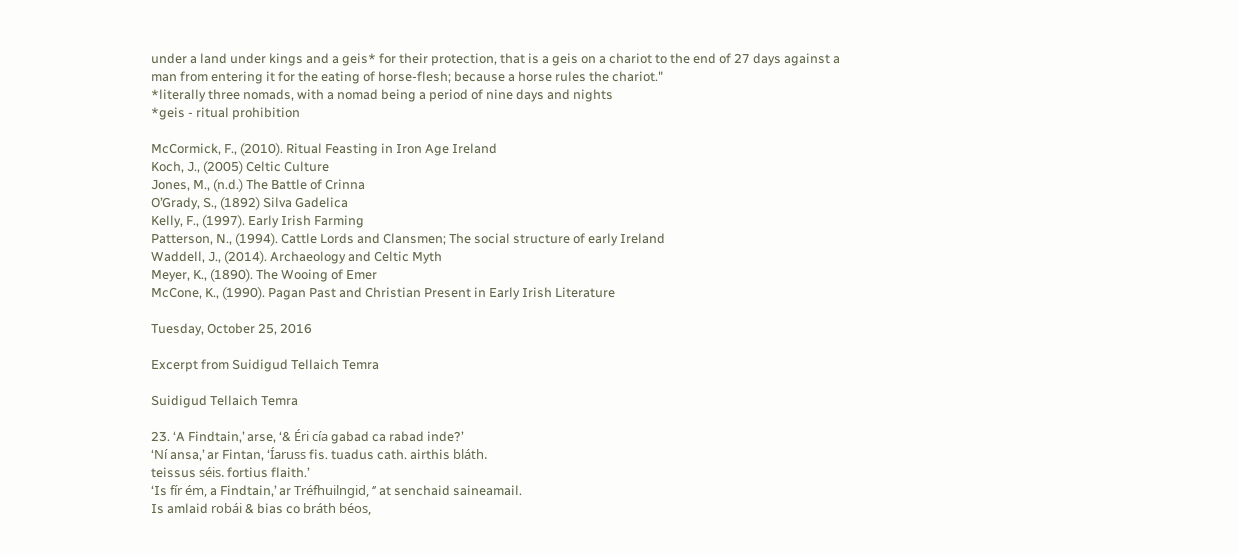under a land under kings and a geis* for their protection, that is a geis on a chariot to the end of 27 days against a man from entering it for the eating of horse-flesh; because a horse rules the chariot."
*literally three nomads, with a nomad being a period of nine days and nights
*geis - ritual prohibition

McCormick, F., (2010). Ritual Feasting in Iron Age Ireland
Koch, J., (2005) Celtic Culture
Jones, M., (n.d.) The Battle of Crinna
O’Grady, S., (1892) Silva Gadelica
Kelly, F., (1997). Early Irish Farming
Patterson, N., (1994). Cattle Lords and Clansmen; The social structure of early Ireland
Waddell, J., (2014). Archaeology and Celtic Myth
Meyer, K., (1890). The Wooing of Emer
McCone, K., (1990). Pagan Past and Christian Present in Early Irish Literature

Tuesday, October 25, 2016

Excerpt from Suidigud Tellaich Temra

Suidigud Tellaich Temra

23. ‘A Findtain,’ arse, ‘& Éri cía gabad ca rabad inde?’
‘Ní ansa,’ ar Fintan, ‘Íaruss fis. tuadus cath. airthis bláth.
teissus séis. fortius flaith.’
‘Is fír ém, a Findtain,’ ar Tréfhuilngid, ‘’ at senchaid saineamail.
Is amlaid robái & bias co bráth béos,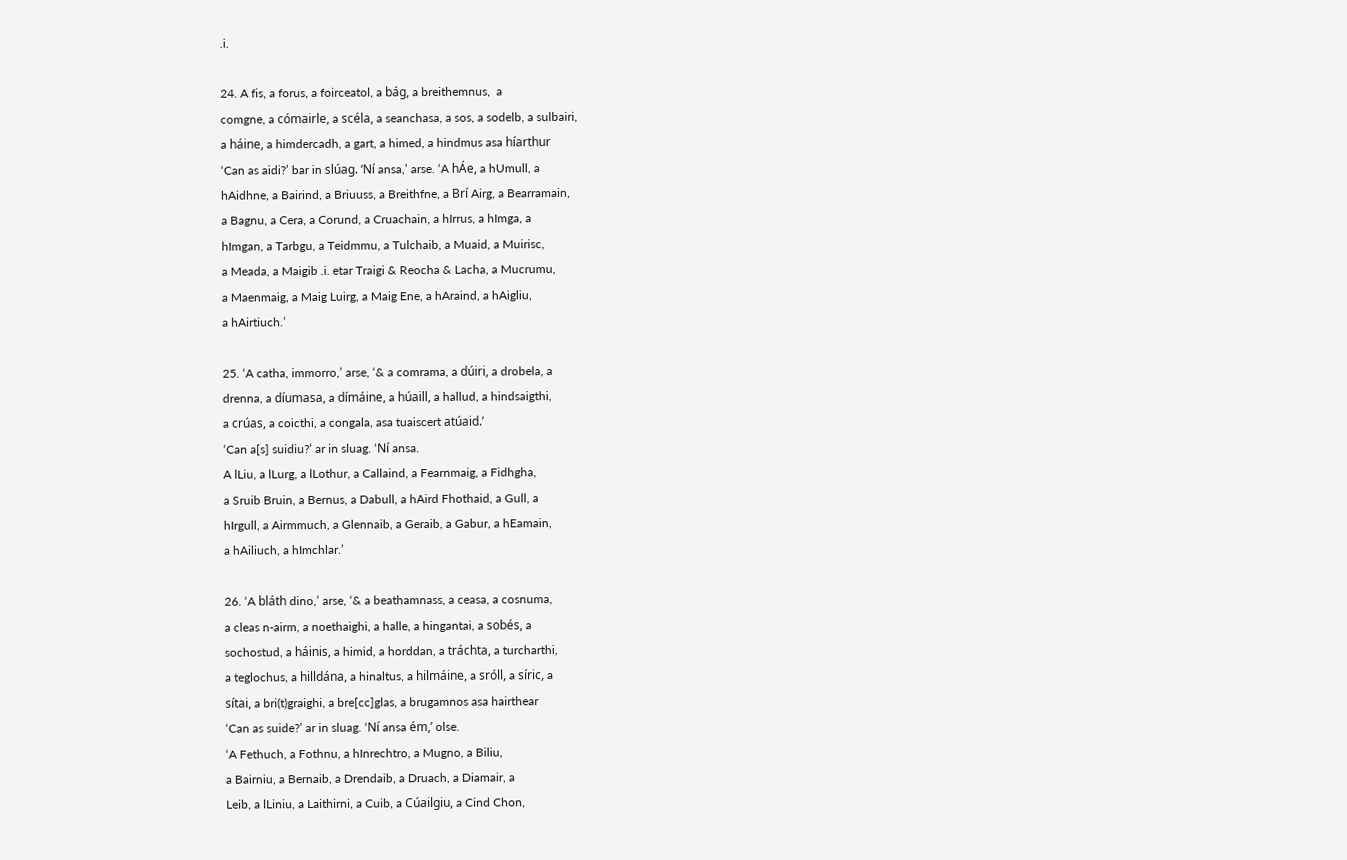.i.

24. A fis, a forus, a foirceatol, a bág, a breithemnus,  a
comgne, a cómairle, a scéla, a seanchasa, a sos, a sodelb, a sulbairi,
a háine, a himdercadh, a gart, a himed, a hindmus asa híarthur
‘Can as aidi?’ bar in slúag. ‘Ní ansa,’ arse. ‘A hÁe, a hUmull, a
hAidhne, a Bairind, a Briuuss, a Breithfne, a Brí Airg, a Bearramain,
a Bagnu, a Cera, a Corund, a Cruachain, a hIrrus, a hImga, a
hImgan, a Tarbgu, a Teidmmu, a Tulchaib, a Muaid, a Muirisc,
a Meada, a Maigib .i. etar Traigi & Reocha & Lacha, a Mucrumu,
a Maenmaig, a Maig Luirg, a Maig Ene, a hAraind, a hAigliu,
a hAirtiuch.’

25. ‘A catha, immorro,’ arse, ‘& a comrama, a dúiri, a drobela, a
drenna, a díumasa, a dímáine, a húaill, a hallud, a hindsaigthi,
a crúas, a coicthi, a congala, asa tuaiscert atúaid.’
‘Can a[s] suidiu?’ ar in sluag. ‘Ní ansa.
A lLiu, a lLurg, a lLothur, a Callaind, a Fearnmaig, a Fidhgha,
a Sruib Bruin, a Bernus, a Dabull, a hAird Fhothaid, a Gull, a
hIrgull, a Airmmuch, a Glennaib, a Geraib, a Gabur, a hEamain,
a hAiliuch, a hImchlar.’

26. ‘A bláth dino,’ arse, ‘& a beathamnass, a ceasa, a cosnuma,
a cleas n-airm, a noethaighi, a halle, a hingantai, a sobés, a
sochostud, a háinis, a himid, a horddan, a tráchta, a turcharthi,
a teglochus, a hilldána, a hinaltus, a hilmáine, a sróll, a síric, a
sítai, a bri(t)graighi, a bre[cc]glas, a brugamnos asa hairthear
‘Can as suide?’ ar in sluag. ‘Ní ansa ém,’ olse.
‘A Fethuch, a Fothnu, a hInrechtro, a Mugno, a Biliu,
a Bairniu, a Bernaib, a Drendaib, a Druach, a Diamair, a
Leib, a lLiniu, a Laithirni, a Cuib, a Cúailgiu, a Cind Chon,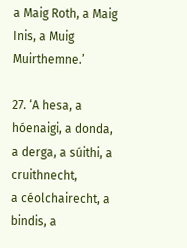a Maig Roth, a Maig Inis, a Muig Muirthemne.’

27. ‘A hesa, a hóenaigi, a donda, a derga, a súithi, a cruithnecht,
a céolchairecht, a bindis, a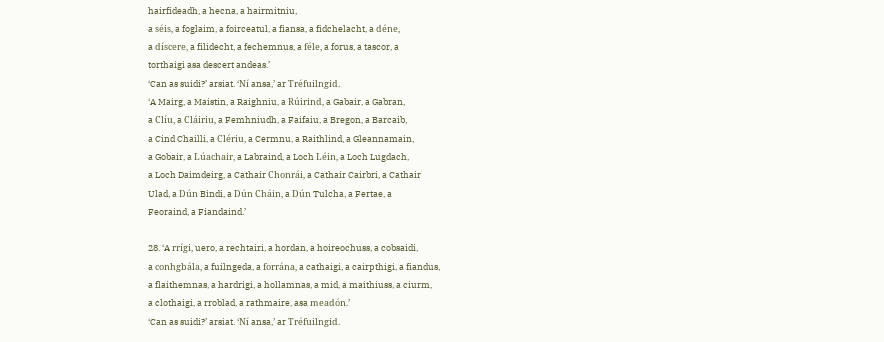hairfideadh, a hecna, a hairmitniu,
a séis, a foglaim, a foirceatul, a fiansa, a fidchelacht, a déne,
a díscere, a filidecht, a fechemnus, a féle, a forus, a tascor, a
torthaigi asa descert andeas.’
‘Can as suidi?’ arsiat. ‘Ní ansa,’ ar Tréfuilngid.
‘A Mairg, a Maistin, a Raighniu, a Rúirind, a Gabair, a Gabran,
a Clíu, a Cláiriu, a Femhniudh, a Faifaiu, a Bregon, a Barcaib,
a Cind Chailli, a Clériu, a Cermnu, a Raithlind, a Gleannamain,
a Gobair, a Lúachair, a Labraind, a Loch Léin, a Loch Lugdach,
a Loch Daimdeirg, a Cathair Chonrái, a Cathair Cairbri, a Cathair
Ulad, a Dún Bindi, a Dún Cháin, a Dún Tulcha, a Fertae, a
Feoraind, a Fiandaind.’

28. ‘A rrígi, uero, a rechtairi, a hordan, a hoireochuss, a cobsaidi,
a conhgbála, a fuilngeda, a forrána, a cathaigi, a cairpthigi, a fiandus,
a flaithemnas, a hardrigi, a hollamnas, a mid, a maithiuss, a ciurm,
a clothaigi, a rroblad, a rathmaire, asa meadón.’
‘Can as suidi?’ arsiat. ‘Ní ansa,’ ar Tréfuilngid.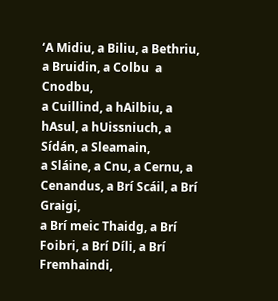‘A Midiu, a Biliu, a Bethriu, a Bruidin, a Colbu  a Cnodbu,
a Cuillind, a hAilbiu, a hAsul, a hUissniuch, a Sídán, a Sleamain,
a Sláine, a Cnu, a Cernu, a Cenandus, a Brí Scáil, a Brí Graigi,
a Brí meic Thaidg, a Brí Foibri, a Brí Díli, a Brí Fremhaindi,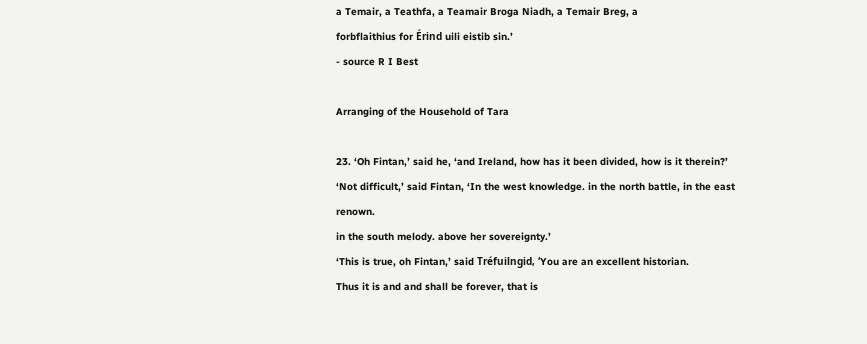a Temair, a Teathfa, a Teamair Broga Niadh, a Temair Breg, a
forbflaithius for Érind uili eistib sin.’
- source R I Best

Arranging of the Household of Tara

23. ‘Oh Fintan,’ said he, ‘and Ireland, how has it been divided, how is it therein?’
‘Not difficult,’ said Fintan, ‘In the west knowledge. in the north battle, in the east renown.
in the south melody. above her sovereignty.’
‘This is true, oh Fintan,’ said Tréfuilngid, ‘You are an excellent historian.
Thus it is and and shall be forever, that is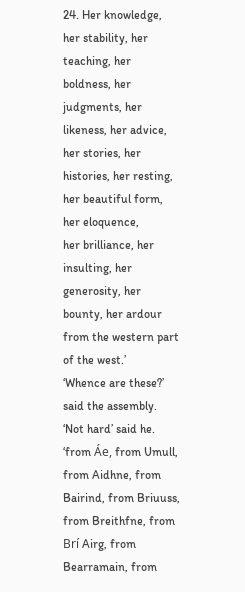24. Her knowledge, her stability, her teaching, her boldness, her judgments, her
likeness, her advice, her stories, her histories, her resting, her beautiful form, her eloquence,
her brilliance, her insulting, her generosity, her bounty, her ardour from the western part of the west.’
‘Whence are these?’ said the assembly.
‘Not hard’ said he. ‘from Áe, from Umull, from Aidhne, from Bairind, from Briuuss, from Breithfne, from Brí Airg, from Bearramain, from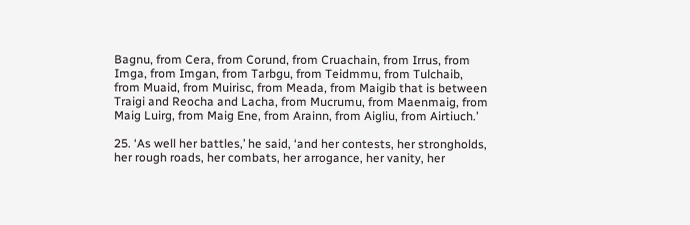Bagnu, from Cera, from Corund, from Cruachain, from Irrus, from Imga, from Imgan, from Tarbgu, from Teidmmu, from Tulchaib, from Muaid, from Muirisc, from Meada, from Maigib that is between Traigi and Reocha and Lacha, from Mucrumu, from Maenmaig, from Maig Luirg, from Maig Ene, from Arainn, from Aigliu, from Airtiuch.’

25. ‘As well her battles,’ he said, ‘and her contests, her strongholds, her rough roads, her combats, her arrogance, her vanity, her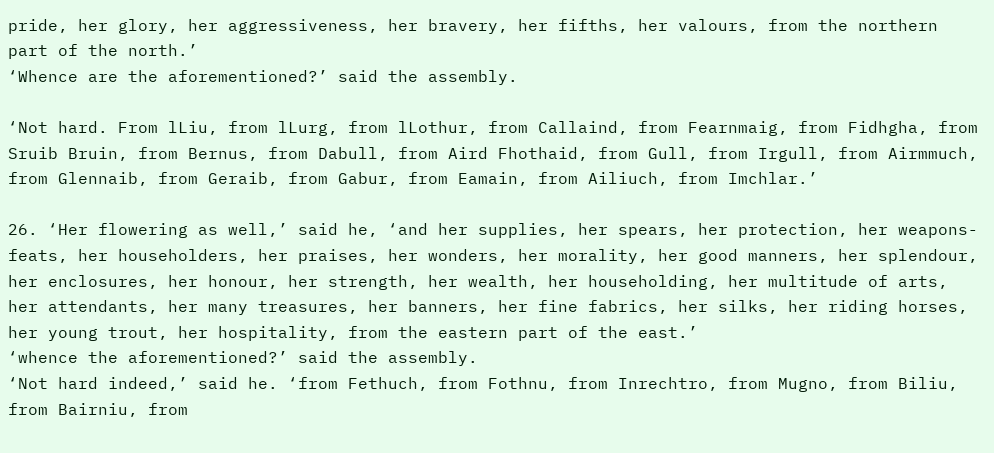pride, her glory, her aggressiveness, her bravery, her fifths, her valours, from the northern part of the north.’
‘Whence are the aforementioned?’ said the assembly.

‘Not hard. From lLiu, from lLurg, from lLothur, from Callaind, from Fearnmaig, from Fidhgha, from Sruib Bruin, from Bernus, from Dabull, from Aird Fhothaid, from Gull, from Irgull, from Airmmuch, from Glennaib, from Geraib, from Gabur, from Eamain, from Ailiuch, from Imchlar.’

26. ‘Her flowering as well,’ said he, ‘and her supplies, her spears, her protection, her weapons-feats, her householders, her praises, her wonders, her morality, her good manners, her splendour, her enclosures, her honour, her strength, her wealth, her householding, her multitude of arts, her attendants, her many treasures, her banners, her fine fabrics, her silks, her riding horses, her young trout, her hospitality, from the eastern part of the east.’
‘whence the aforementioned?’ said the assembly.
‘Not hard indeed,’ said he. ‘from Fethuch, from Fothnu, from Inrechtro, from Mugno, from Biliu, from Bairniu, from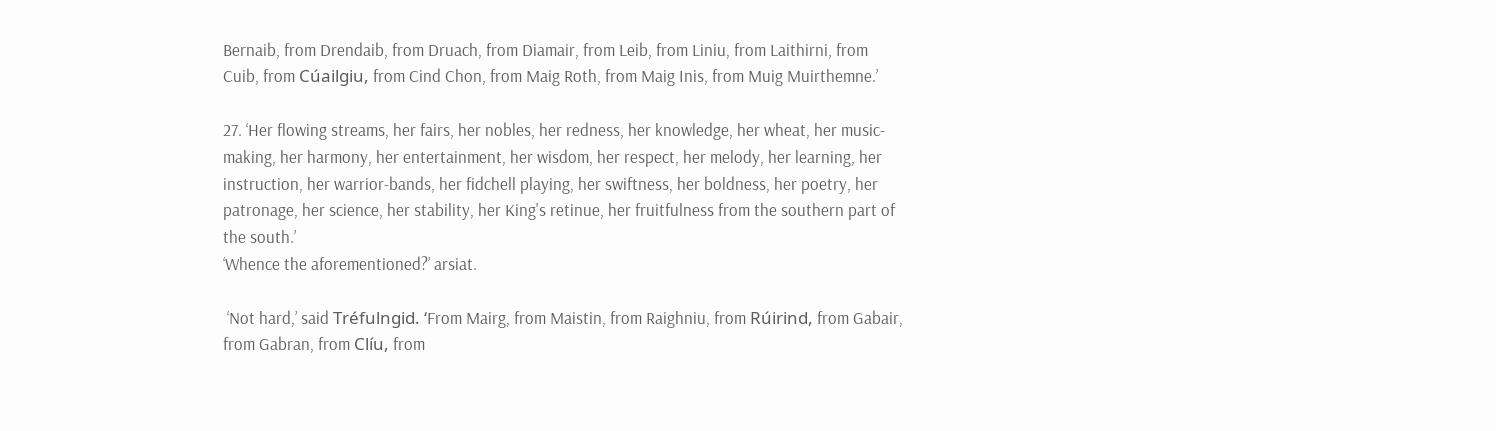Bernaib, from Drendaib, from Druach, from Diamair, from Leib, from Liniu, from Laithirni, from Cuib, from Cúailgiu, from Cind Chon, from Maig Roth, from Maig Inis, from Muig Muirthemne.’

27. ‘Her flowing streams, her fairs, her nobles, her redness, her knowledge, her wheat, her music-making, her harmony, her entertainment, her wisdom, her respect, her melody, her learning, her instruction, her warrior-bands, her fidchell playing, her swiftness, her boldness, her poetry, her patronage, her science, her stability, her King's retinue, her fruitfulness from the southern part of the south.’
‘Whence the aforementioned?’ arsiat.

 ‘Not hard,’ said Tréfulngid. ‘From Mairg, from Maistin, from Raighniu, from Rúirind, from Gabair, from Gabran, from Clíu, from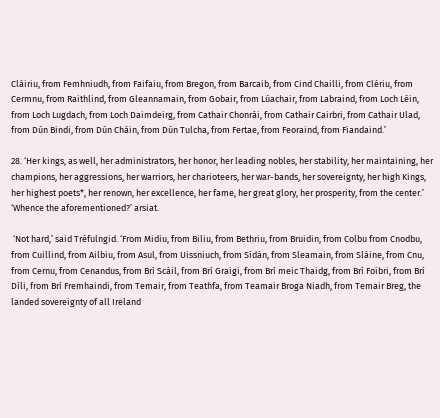Cláiriu, from Femhniudh, from Faifaiu, from Bregon, from Barcaib, from Cind Chailli, from Clériu, from Cermnu, from Raithlind, from Gleannamain, from Gobair, from Lúachair, from Labraind, from Loch Léin, from Loch Lugdach, from Loch Daimdeirg, from Cathair Chonrái, from Cathair Cairbri, from Cathair Ulad, from Dún Bindi, from Dún Cháin, from Dún Tulcha, from Fertae, from Feoraind, from Fiandaind.’

28. ‘Her kings, as well, her administrators, her honor, her leading nobles, her stability, her maintaining, her champions, her aggressions, her warriors, her charioteers, her war-bands, her sovereignty, her high Kings, her highest poets*, her renown, her excellence, her fame, her great glory, her prosperity, from the center.’
‘Whence the aforementioned?’ arsiat.

 ‘Not hard,’ said Tréfulngid. ‘From Midiu, from Biliu, from Bethriu, from Bruidin, from Colbu from Cnodbu, from Cuillind, from Ailbiu, from Asul, from Uissniuch, from Sídán, from Sleamain, from Sláine, from Cnu, from Cernu, from Cenandus, from Brí Scáil, from Brí Graigi, from Brí meic Thaidg, from Brí Foibri, from Brí Díli, from Brí Fremhaindi, from Temair, from Teathfa, from Teamair Broga Niadh, from Temair Breg, the landed sovereignty of all Ireland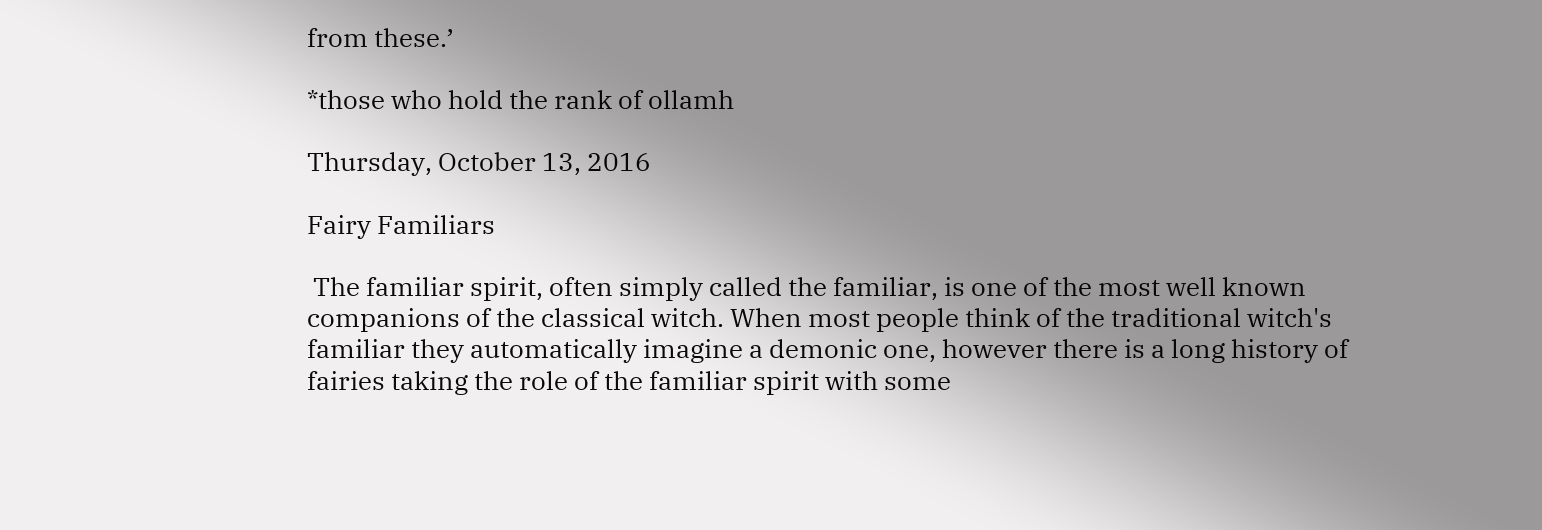from these.’

*those who hold the rank of ollamh

Thursday, October 13, 2016

Fairy Familiars

 The familiar spirit, often simply called the familiar, is one of the most well known companions of the classical witch. When most people think of the traditional witch's familiar they automatically imagine a demonic one, however there is a long history of fairies taking the role of the familiar spirit with some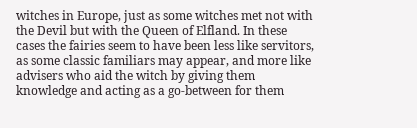witches in Europe, just as some witches met not with the Devil but with the Queen of Elfland. In these cases the fairies seem to have been less like servitors, as some classic familiars may appear, and more like advisers who aid the witch by giving them knowledge and acting as a go-between for them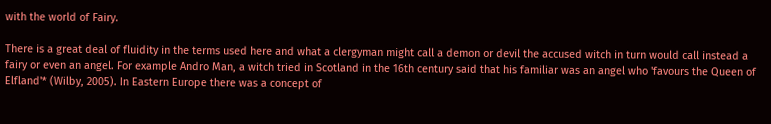with the world of Fairy.

There is a great deal of fluidity in the terms used here and what a clergyman might call a demon or devil the accused witch in turn would call instead a fairy or even an angel. For example Andro Man, a witch tried in Scotland in the 16th century said that his familiar was an angel who 'favours the Queen of Elfland'* (Wilby, 2005). In Eastern Europe there was a concept of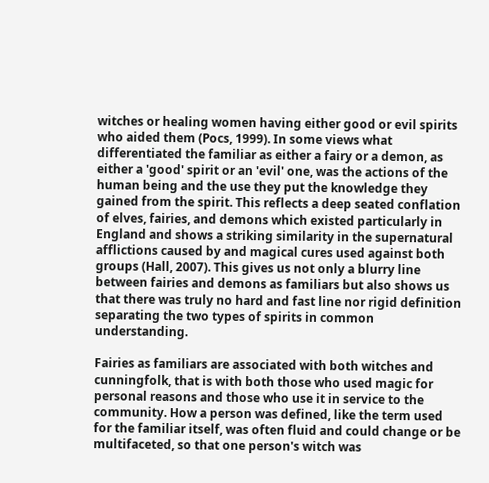witches or healing women having either good or evil spirits who aided them (Pocs, 1999). In some views what differentiated the familiar as either a fairy or a demon, as either a 'good' spirit or an 'evil' one, was the actions of the human being and the use they put the knowledge they gained from the spirit. This reflects a deep seated conflation of elves, fairies, and demons which existed particularly in England and shows a striking similarity in the supernatural afflictions caused by and magical cures used against both groups (Hall, 2007). This gives us not only a blurry line between fairies and demons as familiars but also shows us that there was truly no hard and fast line nor rigid definition separating the two types of spirits in common understanding.

Fairies as familiars are associated with both witches and cunningfolk, that is with both those who used magic for personal reasons and those who use it in service to the community. How a person was defined, like the term used for the familiar itself, was often fluid and could change or be multifaceted, so that one person's witch was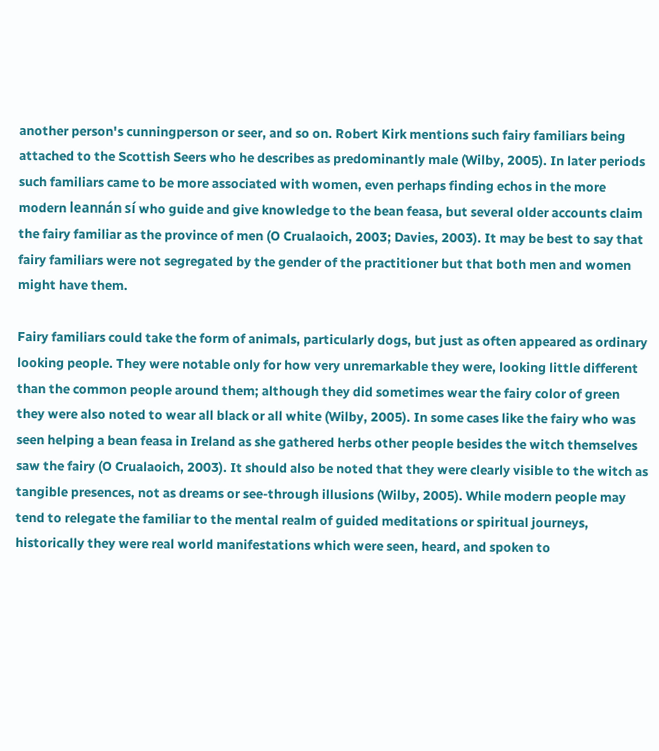another person's cunningperson or seer, and so on. Robert Kirk mentions such fairy familiars being attached to the Scottish Seers who he describes as predominantly male (Wilby, 2005). In later periods such familiars came to be more associated with women, even perhaps finding echos in the more modern leannán sí who guide and give knowledge to the bean feasa, but several older accounts claim the fairy familiar as the province of men (O Crualaoich, 2003; Davies, 2003). It may be best to say that fairy familiars were not segregated by the gender of the practitioner but that both men and women might have them.

Fairy familiars could take the form of animals, particularly dogs, but just as often appeared as ordinary looking people. They were notable only for how very unremarkable they were, looking little different than the common people around them; although they did sometimes wear the fairy color of green they were also noted to wear all black or all white (Wilby, 2005). In some cases like the fairy who was seen helping a bean feasa in Ireland as she gathered herbs other people besides the witch themselves saw the fairy (O Crualaoich, 2003). It should also be noted that they were clearly visible to the witch as tangible presences, not as dreams or see-through illusions (Wilby, 2005). While modern people may tend to relegate the familiar to the mental realm of guided meditations or spiritual journeys, historically they were real world manifestations which were seen, heard, and spoken to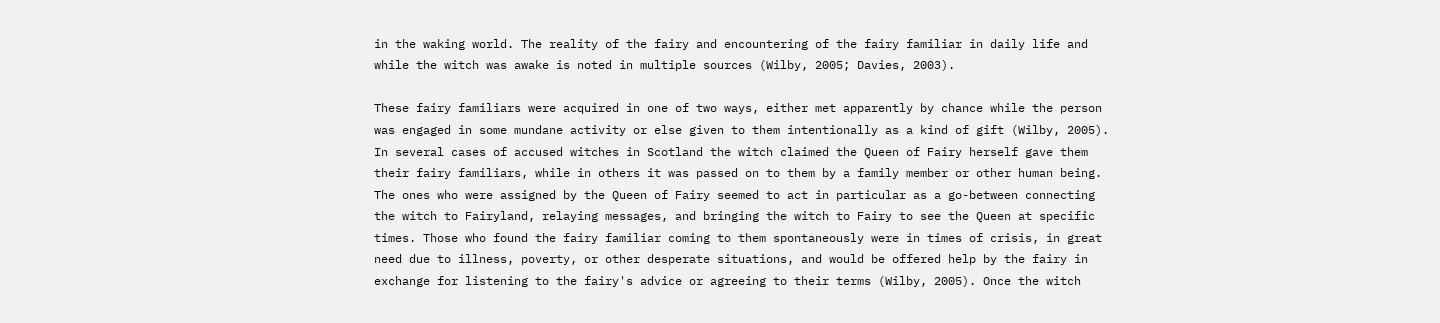in the waking world. The reality of the fairy and encountering of the fairy familiar in daily life and while the witch was awake is noted in multiple sources (Wilby, 2005; Davies, 2003).

These fairy familiars were acquired in one of two ways, either met apparently by chance while the person was engaged in some mundane activity or else given to them intentionally as a kind of gift (Wilby, 2005). In several cases of accused witches in Scotland the witch claimed the Queen of Fairy herself gave them their fairy familiars, while in others it was passed on to them by a family member or other human being. The ones who were assigned by the Queen of Fairy seemed to act in particular as a go-between connecting the witch to Fairyland, relaying messages, and bringing the witch to Fairy to see the Queen at specific times. Those who found the fairy familiar coming to them spontaneously were in times of crisis, in great need due to illness, poverty, or other desperate situations, and would be offered help by the fairy in exchange for listening to the fairy's advice or agreeing to their terms (Wilby, 2005). Once the witch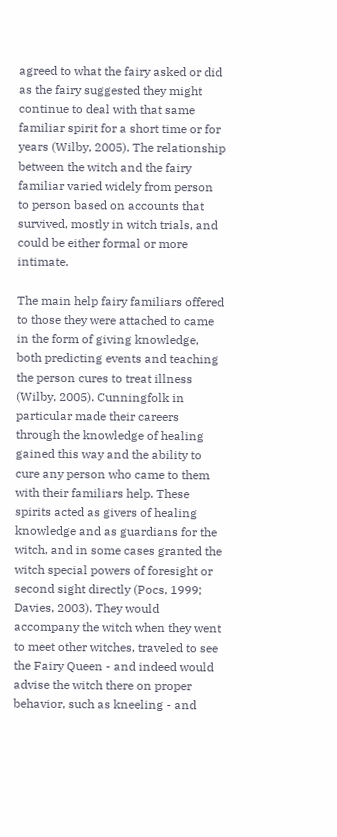agreed to what the fairy asked or did as the fairy suggested they might continue to deal with that same familiar spirit for a short time or for years (Wilby, 2005). The relationship between the witch and the fairy familiar varied widely from person to person based on accounts that survived, mostly in witch trials, and could be either formal or more intimate.

The main help fairy familiars offered to those they were attached to came in the form of giving knowledge, both predicting events and teaching the person cures to treat illness (Wilby, 2005). Cunningfolk in particular made their careers through the knowledge of healing gained this way and the ability to cure any person who came to them with their familiars help. These spirits acted as givers of healing knowledge and as guardians for the witch, and in some cases granted the witch special powers of foresight or second sight directly (Pocs, 1999; Davies, 2003). They would accompany the witch when they went to meet other witches, traveled to see the Fairy Queen - and indeed would advise the witch there on proper behavior, such as kneeling - and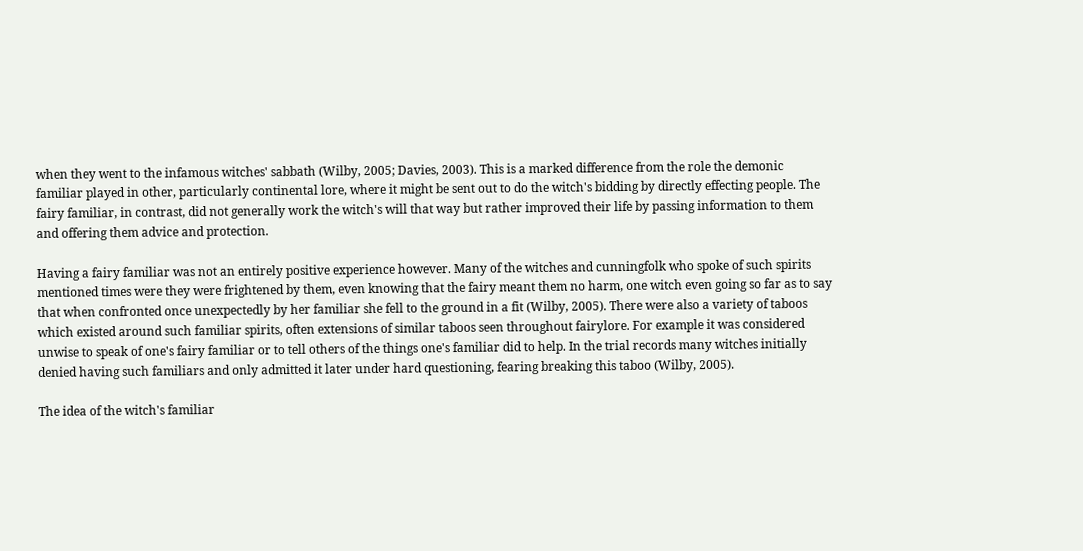when they went to the infamous witches' sabbath (Wilby, 2005; Davies, 2003). This is a marked difference from the role the demonic familiar played in other, particularly continental lore, where it might be sent out to do the witch's bidding by directly effecting people. The fairy familiar, in contrast, did not generally work the witch's will that way but rather improved their life by passing information to them and offering them advice and protection.

Having a fairy familiar was not an entirely positive experience however. Many of the witches and cunningfolk who spoke of such spirits mentioned times were they were frightened by them, even knowing that the fairy meant them no harm, one witch even going so far as to say that when confronted once unexpectedly by her familiar she fell to the ground in a fit (Wilby, 2005). There were also a variety of taboos which existed around such familiar spirits, often extensions of similar taboos seen throughout fairylore. For example it was considered unwise to speak of one's fairy familiar or to tell others of the things one's familiar did to help. In the trial records many witches initially denied having such familiars and only admitted it later under hard questioning, fearing breaking this taboo (Wilby, 2005).

The idea of the witch's familiar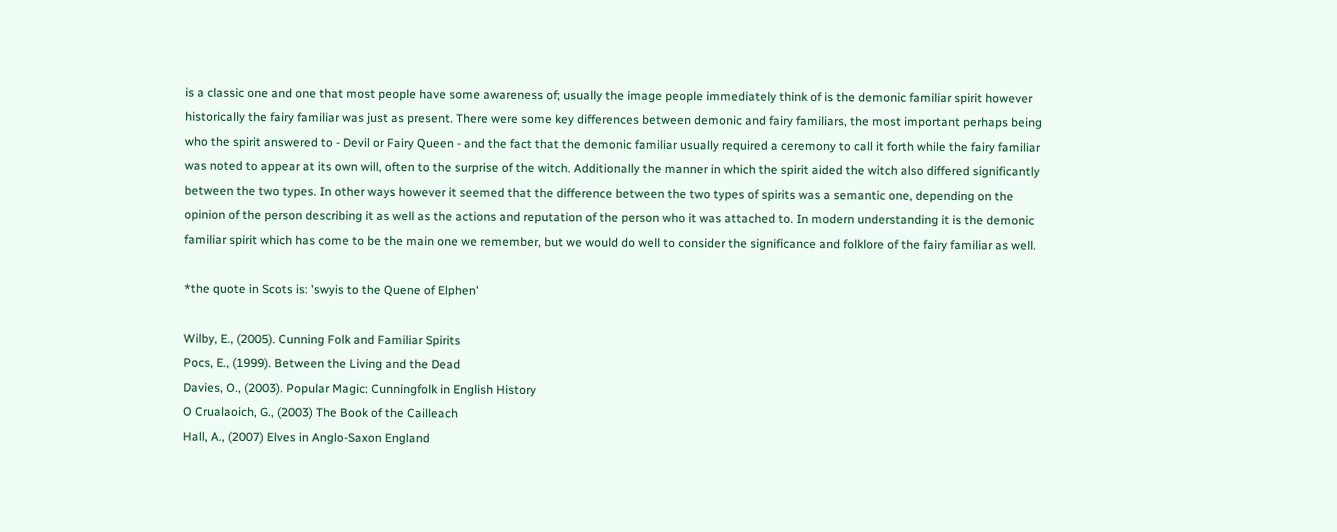is a classic one and one that most people have some awareness of; usually the image people immediately think of is the demonic familiar spirit however historically the fairy familiar was just as present. There were some key differences between demonic and fairy familiars, the most important perhaps being who the spirit answered to - Devil or Fairy Queen - and the fact that the demonic familiar usually required a ceremony to call it forth while the fairy familiar was noted to appear at its own will, often to the surprise of the witch. Additionally the manner in which the spirit aided the witch also differed significantly between the two types. In other ways however it seemed that the difference between the two types of spirits was a semantic one, depending on the opinion of the person describing it as well as the actions and reputation of the person who it was attached to. In modern understanding it is the demonic familiar spirit which has come to be the main one we remember, but we would do well to consider the significance and folklore of the fairy familiar as well.

*the quote in Scots is: 'swyis to the Quene of Elphen'

Wilby, E., (2005). Cunning Folk and Familiar Spirits
Pocs, E., (1999). Between the Living and the Dead
Davies, O., (2003). Popular Magic: Cunningfolk in English History
O Crualaoich, G., (2003) The Book of the Cailleach
Hall, A., (2007) Elves in Anglo-Saxon England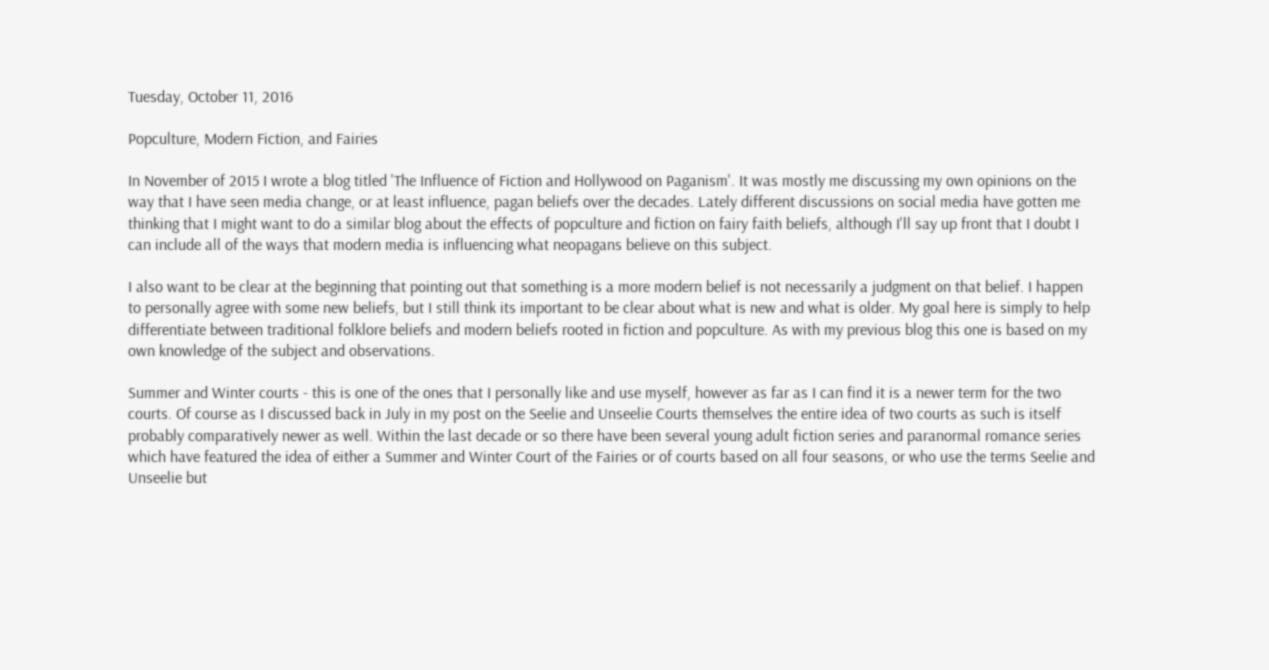Tuesday, October 11, 2016

Popculture, Modern Fiction, and Fairies

In November of 2015 I wrote a blog titled 'The Influence of Fiction and Hollywood on Paganism'. It was mostly me discussing my own opinions on the way that I have seen media change, or at least influence, pagan beliefs over the decades. Lately different discussions on social media have gotten me thinking that I might want to do a similar blog about the effects of popculture and fiction on fairy faith beliefs, although I'll say up front that I doubt I can include all of the ways that modern media is influencing what neopagans believe on this subject.

I also want to be clear at the beginning that pointing out that something is a more modern belief is not necessarily a judgment on that belief. I happen to personally agree with some new beliefs, but I still think its important to be clear about what is new and what is older. My goal here is simply to help differentiate between traditional folklore beliefs and modern beliefs rooted in fiction and popculture. As with my previous blog this one is based on my own knowledge of the subject and observations.

Summer and Winter courts - this is one of the ones that I personally like and use myself, however as far as I can find it is a newer term for the two courts. Of course as I discussed back in July in my post on the Seelie and Unseelie Courts themselves the entire idea of two courts as such is itself probably comparatively newer as well. Within the last decade or so there have been several young adult fiction series and paranormal romance series which have featured the idea of either a Summer and Winter Court of the Fairies or of courts based on all four seasons, or who use the terms Seelie and Unseelie but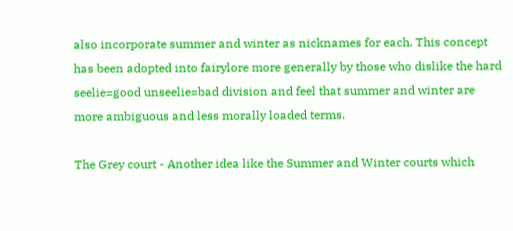also incorporate summer and winter as nicknames for each. This concept has been adopted into fairylore more generally by those who dislike the hard seelie=good unseelie=bad division and feel that summer and winter are more ambiguous and less morally loaded terms.

The Grey court - Another idea like the Summer and Winter courts which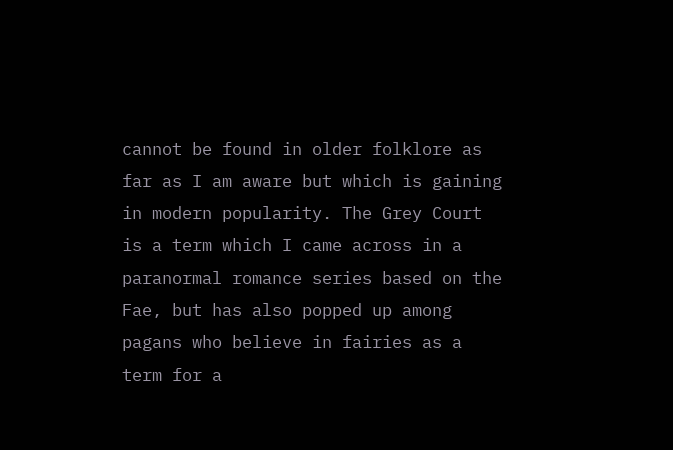cannot be found in older folklore as far as I am aware but which is gaining in modern popularity. The Grey Court is a term which I came across in a paranormal romance series based on the Fae, but has also popped up among pagans who believe in fairies as a term for a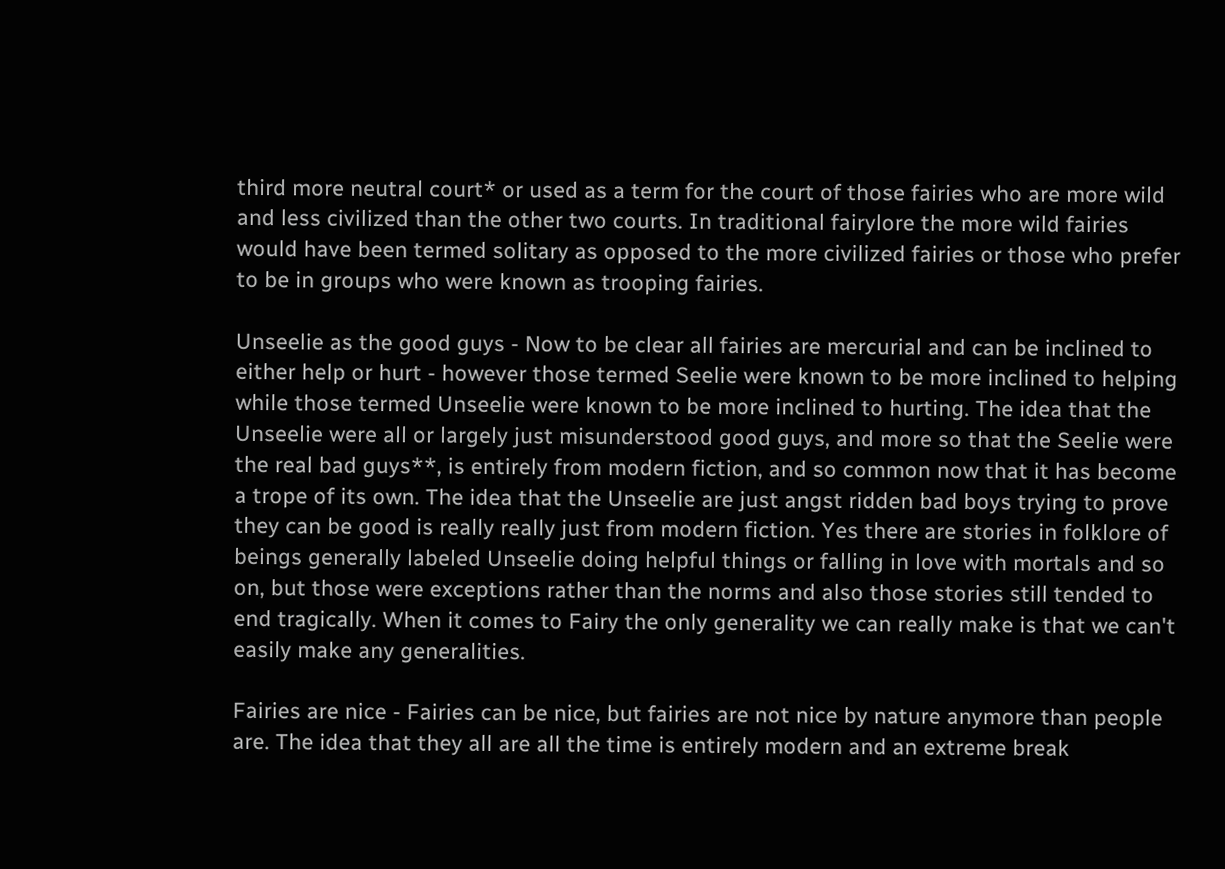third more neutral court* or used as a term for the court of those fairies who are more wild and less civilized than the other two courts. In traditional fairylore the more wild fairies would have been termed solitary as opposed to the more civilized fairies or those who prefer to be in groups who were known as trooping fairies.

Unseelie as the good guys - Now to be clear all fairies are mercurial and can be inclined to either help or hurt - however those termed Seelie were known to be more inclined to helping while those termed Unseelie were known to be more inclined to hurting. The idea that the Unseelie were all or largely just misunderstood good guys, and more so that the Seelie were the real bad guys**, is entirely from modern fiction, and so common now that it has become a trope of its own. The idea that the Unseelie are just angst ridden bad boys trying to prove they can be good is really really just from modern fiction. Yes there are stories in folklore of beings generally labeled Unseelie doing helpful things or falling in love with mortals and so on, but those were exceptions rather than the norms and also those stories still tended to end tragically. When it comes to Fairy the only generality we can really make is that we can't easily make any generalities.

Fairies are nice - Fairies can be nice, but fairies are not nice by nature anymore than people are. The idea that they all are all the time is entirely modern and an extreme break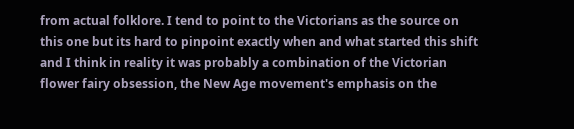from actual folklore. I tend to point to the Victorians as the source on this one but its hard to pinpoint exactly when and what started this shift and I think in reality it was probably a combination of the Victorian flower fairy obsession, the New Age movement's emphasis on the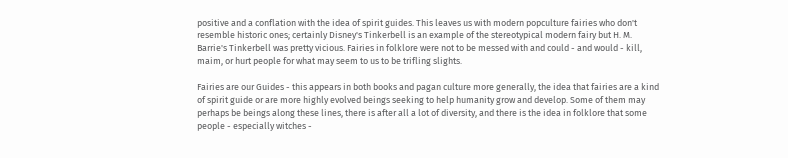positive and a conflation with the idea of spirit guides. This leaves us with modern popculture fairies who don't resemble historic ones; certainly Disney's Tinkerbell is an example of the stereotypical modern fairy but H. M. Barrie's Tinkerbell was pretty vicious. Fairies in folklore were not to be messed with and could - and would - kill, maim, or hurt people for what may seem to us to be trifling slights.

Fairies are our Guides - this appears in both books and pagan culture more generally, the idea that fairies are a kind of spirit guide or are more highly evolved beings seeking to help humanity grow and develop. Some of them may perhaps be beings along these lines, there is after all a lot of diversity, and there is the idea in folklore that some people - especially witches -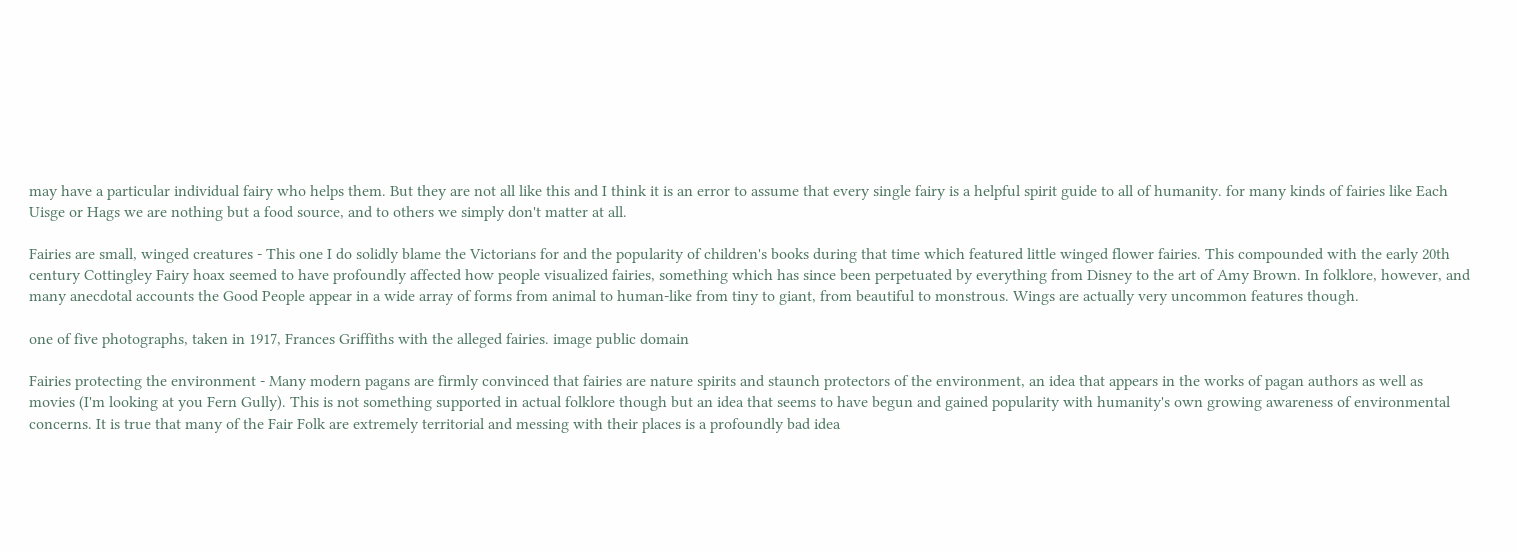may have a particular individual fairy who helps them. But they are not all like this and I think it is an error to assume that every single fairy is a helpful spirit guide to all of humanity. for many kinds of fairies like Each Uisge or Hags we are nothing but a food source, and to others we simply don't matter at all.

Fairies are small, winged creatures - This one I do solidly blame the Victorians for and the popularity of children's books during that time which featured little winged flower fairies. This compounded with the early 20th century Cottingley Fairy hoax seemed to have profoundly affected how people visualized fairies, something which has since been perpetuated by everything from Disney to the art of Amy Brown. In folklore, however, and many anecdotal accounts the Good People appear in a wide array of forms from animal to human-like from tiny to giant, from beautiful to monstrous. Wings are actually very uncommon features though.

one of five photographs, taken in 1917, Frances Griffiths with the alleged fairies. image public domain

Fairies protecting the environment - Many modern pagans are firmly convinced that fairies are nature spirits and staunch protectors of the environment, an idea that appears in the works of pagan authors as well as movies (I'm looking at you Fern Gully). This is not something supported in actual folklore though but an idea that seems to have begun and gained popularity with humanity's own growing awareness of environmental concerns. It is true that many of the Fair Folk are extremely territorial and messing with their places is a profoundly bad idea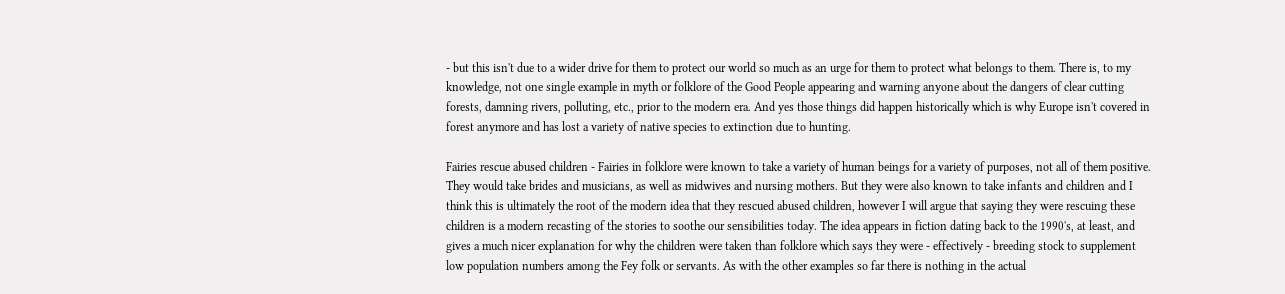- but this isn't due to a wider drive for them to protect our world so much as an urge for them to protect what belongs to them. There is, to my knowledge, not one single example in myth or folklore of the Good People appearing and warning anyone about the dangers of clear cutting forests, damning rivers, polluting, etc., prior to the modern era. And yes those things did happen historically which is why Europe isn't covered in forest anymore and has lost a variety of native species to extinction due to hunting.

Fairies rescue abused children - Fairies in folklore were known to take a variety of human beings for a variety of purposes, not all of them positive. They would take brides and musicians, as well as midwives and nursing mothers. But they were also known to take infants and children and I think this is ultimately the root of the modern idea that they rescued abused children, however I will argue that saying they were rescuing these children is a modern recasting of the stories to soothe our sensibilities today. The idea appears in fiction dating back to the 1990's, at least, and gives a much nicer explanation for why the children were taken than folklore which says they were - effectively - breeding stock to supplement low population numbers among the Fey folk or servants. As with the other examples so far there is nothing in the actual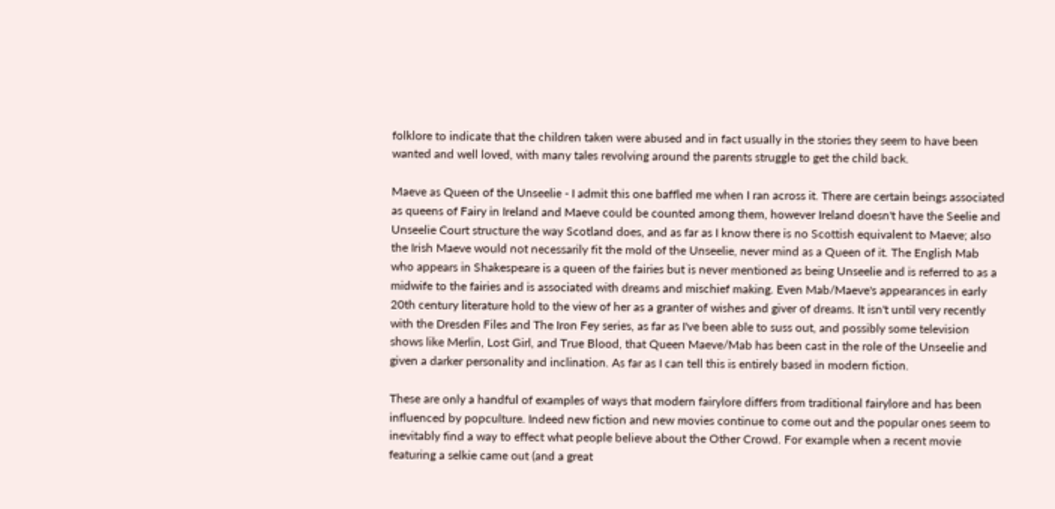folklore to indicate that the children taken were abused and in fact usually in the stories they seem to have been wanted and well loved, with many tales revolving around the parents struggle to get the child back.

Maeve as Queen of the Unseelie - I admit this one baffled me when I ran across it. There are certain beings associated as queens of Fairy in Ireland and Maeve could be counted among them, however Ireland doesn't have the Seelie and Unseelie Court structure the way Scotland does, and as far as I know there is no Scottish equivalent to Maeve; also the Irish Maeve would not necessarily fit the mold of the Unseelie, never mind as a Queen of it. The English Mab who appears in Shakespeare is a queen of the fairies but is never mentioned as being Unseelie and is referred to as a midwife to the fairies and is associated with dreams and mischief making. Even Mab/Maeve's appearances in early 20th century literature hold to the view of her as a granter of wishes and giver of dreams. It isn't until very recently with the Dresden Files and The Iron Fey series, as far as I've been able to suss out, and possibly some television shows like Merlin, Lost Girl, and True Blood, that Queen Maeve/Mab has been cast in the role of the Unseelie and given a darker personality and inclination. As far as I can tell this is entirely based in modern fiction.

These are only a handful of examples of ways that modern fairylore differs from traditional fairylore and has been influenced by popculture. Indeed new fiction and new movies continue to come out and the popular ones seem to inevitably find a way to effect what people believe about the Other Crowd. For example when a recent movie featuring a selkie came out (and a great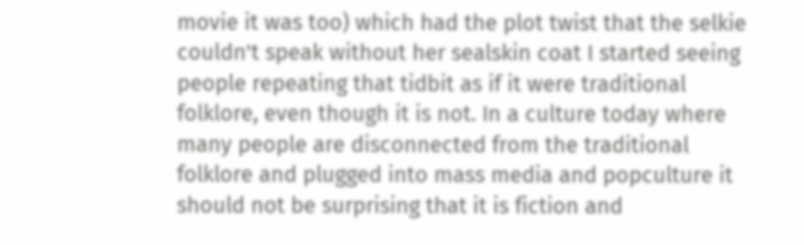movie it was too) which had the plot twist that the selkie couldn't speak without her sealskin coat I started seeing people repeating that tidbit as if it were traditional folklore, even though it is not. In a culture today where many people are disconnected from the traditional folklore and plugged into mass media and popculture it should not be surprising that it is fiction and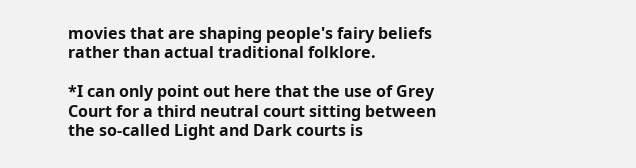movies that are shaping people's fairy beliefs rather than actual traditional folklore.

*I can only point out here that the use of Grey Court for a third neutral court sitting between the so-called Light and Dark courts is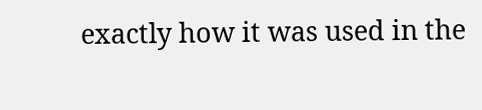exactly how it was used in the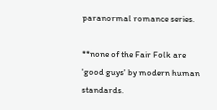paranormal romance series.

**none of the Fair Folk are 'good guys' by modern human standards.